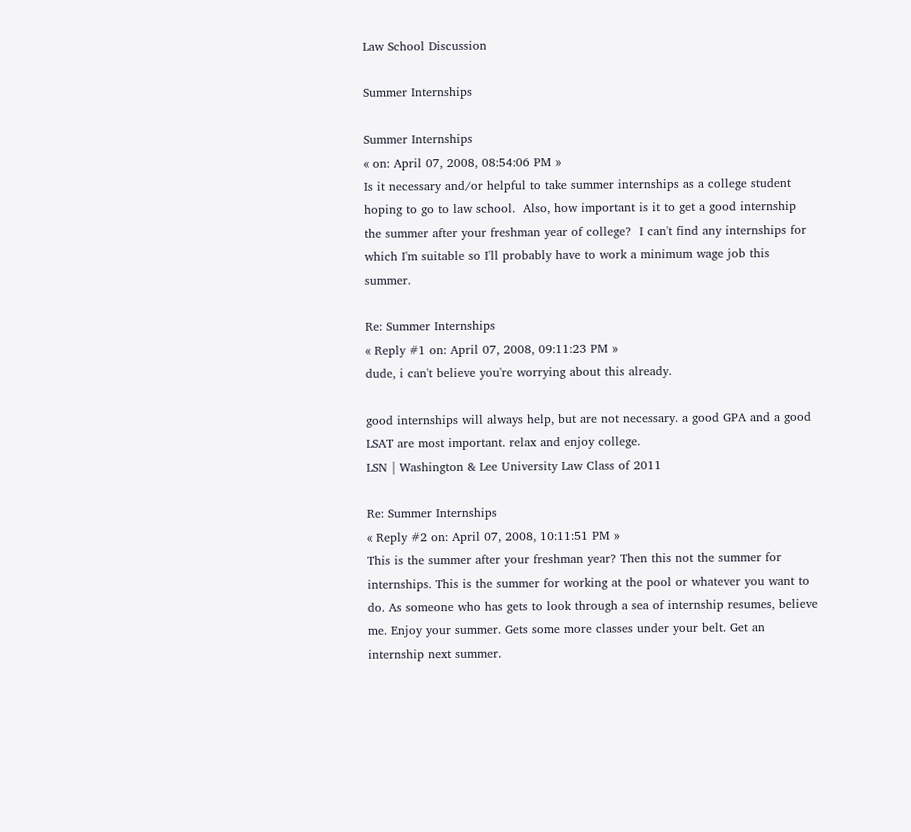Law School Discussion

Summer Internships

Summer Internships
« on: April 07, 2008, 08:54:06 PM »
Is it necessary and/or helpful to take summer internships as a college student hoping to go to law school.  Also, how important is it to get a good internship the summer after your freshman year of college?  I can't find any internships for which I'm suitable so I'll probably have to work a minimum wage job this summer.

Re: Summer Internships
« Reply #1 on: April 07, 2008, 09:11:23 PM »
dude, i can't believe you're worrying about this already.

good internships will always help, but are not necessary. a good GPA and a good LSAT are most important. relax and enjoy college.
LSN | Washington & Lee University Law Class of 2011

Re: Summer Internships
« Reply #2 on: April 07, 2008, 10:11:51 PM »
This is the summer after your freshman year? Then this not the summer for internships. This is the summer for working at the pool or whatever you want to do. As someone who has gets to look through a sea of internship resumes, believe me. Enjoy your summer. Gets some more classes under your belt. Get an internship next summer.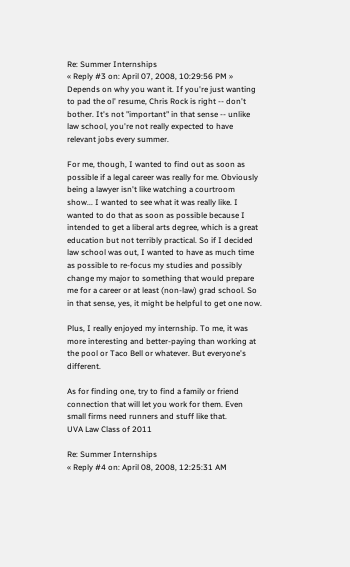Re: Summer Internships
« Reply #3 on: April 07, 2008, 10:29:56 PM »
Depends on why you want it. If you're just wanting to pad the ol' resume, Chris Rock is right -- don't bother. It's not "important" in that sense -- unlike law school, you're not really expected to have relevant jobs every summer.

For me, though, I wanted to find out as soon as possible if a legal career was really for me. Obviously being a lawyer isn't like watching a courtroom show... I wanted to see what it was really like. I wanted to do that as soon as possible because I intended to get a liberal arts degree, which is a great education but not terribly practical. So if I decided law school was out, I wanted to have as much time as possible to re-focus my studies and possibly change my major to something that would prepare me for a career or at least (non-law) grad school. So in that sense, yes, it might be helpful to get one now.

Plus, I really enjoyed my internship. To me, it was more interesting and better-paying than working at the pool or Taco Bell or whatever. But everyone's different.

As for finding one, try to find a family or friend connection that will let you work for them. Even small firms need runners and stuff like that.
UVA Law Class of 2011

Re: Summer Internships
« Reply #4 on: April 08, 2008, 12:25:31 AM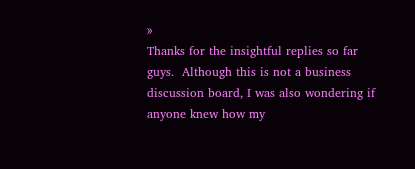»
Thanks for the insightful replies so far guys.  Although this is not a business discussion board, I was also wondering if anyone knew how my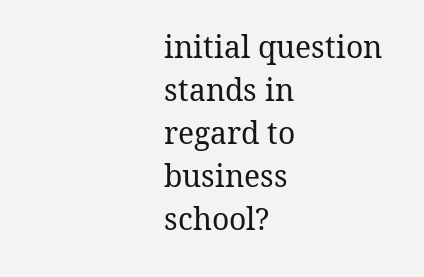initial question stands in regard to business school?